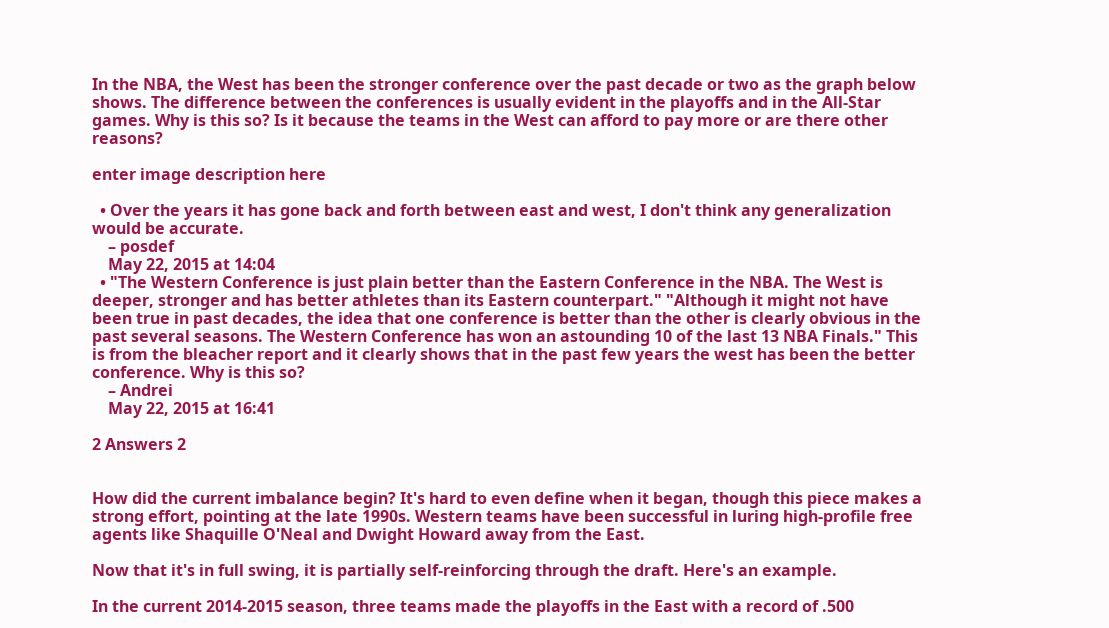In the NBA, the West has been the stronger conference over the past decade or two as the graph below shows. The difference between the conferences is usually evident in the playoffs and in the All-Star games. Why is this so? Is it because the teams in the West can afford to pay more or are there other reasons?

enter image description here

  • Over the years it has gone back and forth between east and west, I don't think any generalization would be accurate.
    – posdef
    May 22, 2015 at 14:04
  • "The Western Conference is just plain better than the Eastern Conference in the NBA. The West is deeper, stronger and has better athletes than its Eastern counterpart." "Although it might not have been true in past decades, the idea that one conference is better than the other is clearly obvious in the past several seasons. The Western Conference has won an astounding 10 of the last 13 NBA Finals." This is from the bleacher report and it clearly shows that in the past few years the west has been the better conference. Why is this so?
    – Andrei
    May 22, 2015 at 16:41

2 Answers 2


How did the current imbalance begin? It's hard to even define when it began, though this piece makes a strong effort, pointing at the late 1990s. Western teams have been successful in luring high-profile free agents like Shaquille O'Neal and Dwight Howard away from the East.

Now that it's in full swing, it is partially self-reinforcing through the draft. Here's an example.

In the current 2014-2015 season, three teams made the playoffs in the East with a record of .500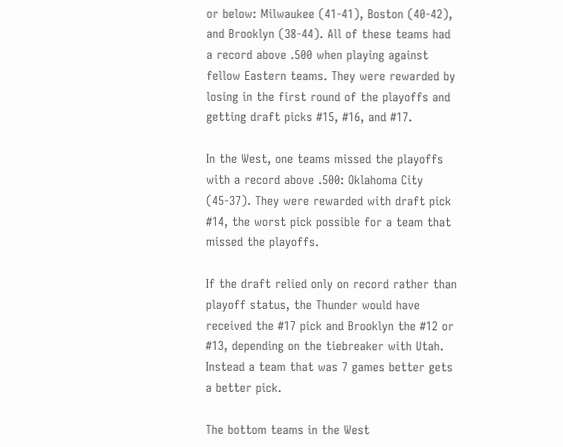or below: Milwaukee (41-41), Boston (40-42), and Brooklyn (38-44). All of these teams had a record above .500 when playing against fellow Eastern teams. They were rewarded by losing in the first round of the playoffs and getting draft picks #15, #16, and #17.

In the West, one teams missed the playoffs with a record above .500: Oklahoma City (45-37). They were rewarded with draft pick #14, the worst pick possible for a team that missed the playoffs.

If the draft relied only on record rather than playoff status, the Thunder would have received the #17 pick and Brooklyn the #12 or #13, depending on the tiebreaker with Utah. Instead a team that was 7 games better gets a better pick.

The bottom teams in the West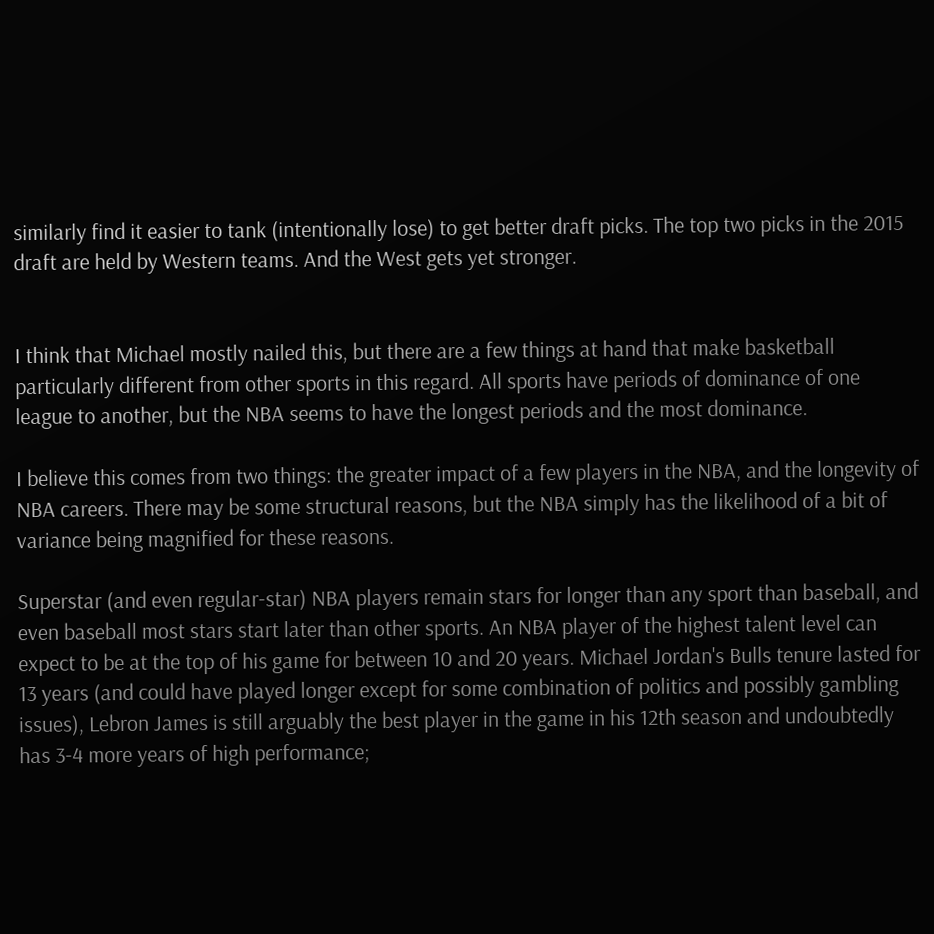similarly find it easier to tank (intentionally lose) to get better draft picks. The top two picks in the 2015 draft are held by Western teams. And the West gets yet stronger.


I think that Michael mostly nailed this, but there are a few things at hand that make basketball particularly different from other sports in this regard. All sports have periods of dominance of one league to another, but the NBA seems to have the longest periods and the most dominance.

I believe this comes from two things: the greater impact of a few players in the NBA, and the longevity of NBA careers. There may be some structural reasons, but the NBA simply has the likelihood of a bit of variance being magnified for these reasons.

Superstar (and even regular-star) NBA players remain stars for longer than any sport than baseball, and even baseball most stars start later than other sports. An NBA player of the highest talent level can expect to be at the top of his game for between 10 and 20 years. Michael Jordan's Bulls tenure lasted for 13 years (and could have played longer except for some combination of politics and possibly gambling issues), Lebron James is still arguably the best player in the game in his 12th season and undoubtedly has 3-4 more years of high performance;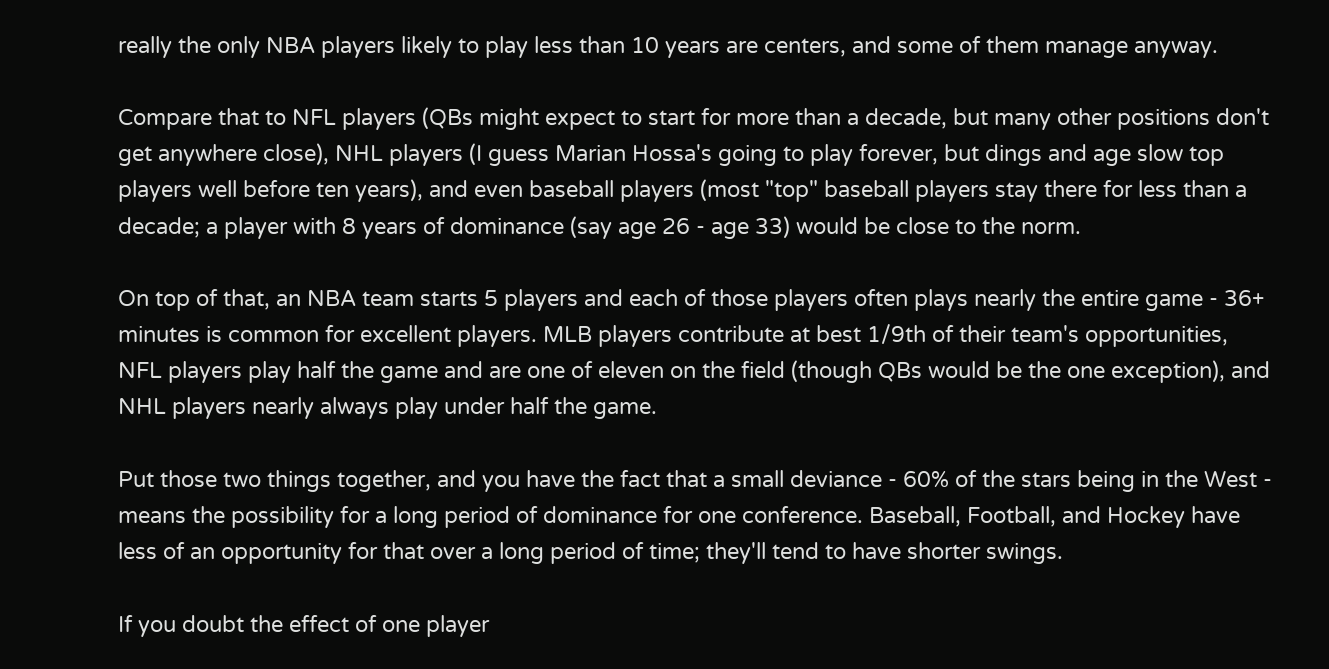really the only NBA players likely to play less than 10 years are centers, and some of them manage anyway.

Compare that to NFL players (QBs might expect to start for more than a decade, but many other positions don't get anywhere close), NHL players (I guess Marian Hossa's going to play forever, but dings and age slow top players well before ten years), and even baseball players (most "top" baseball players stay there for less than a decade; a player with 8 years of dominance (say age 26 - age 33) would be close to the norm.

On top of that, an NBA team starts 5 players and each of those players often plays nearly the entire game - 36+ minutes is common for excellent players. MLB players contribute at best 1/9th of their team's opportunities, NFL players play half the game and are one of eleven on the field (though QBs would be the one exception), and NHL players nearly always play under half the game.

Put those two things together, and you have the fact that a small deviance - 60% of the stars being in the West - means the possibility for a long period of dominance for one conference. Baseball, Football, and Hockey have less of an opportunity for that over a long period of time; they'll tend to have shorter swings.

If you doubt the effect of one player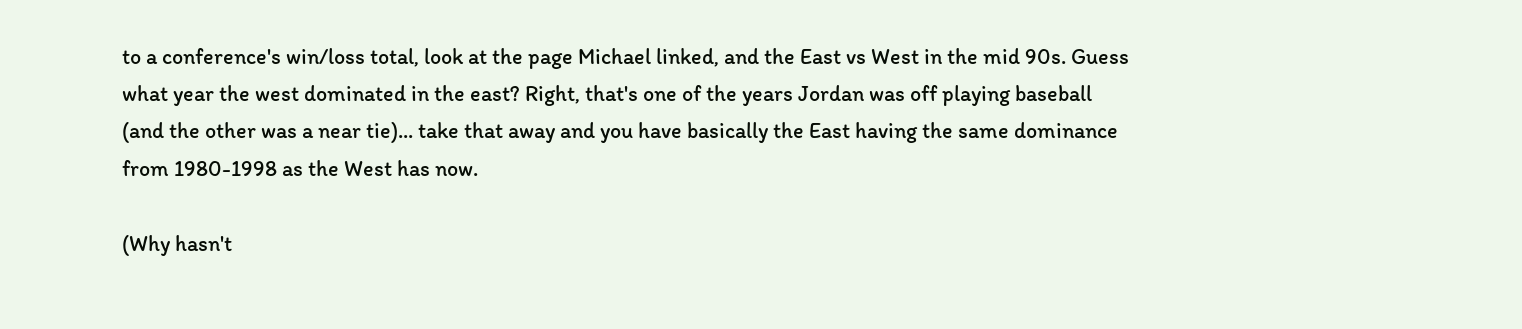to a conference's win/loss total, look at the page Michael linked, and the East vs West in the mid 90s. Guess what year the west dominated in the east? Right, that's one of the years Jordan was off playing baseball (and the other was a near tie)... take that away and you have basically the East having the same dominance from 1980-1998 as the West has now.

(Why hasn't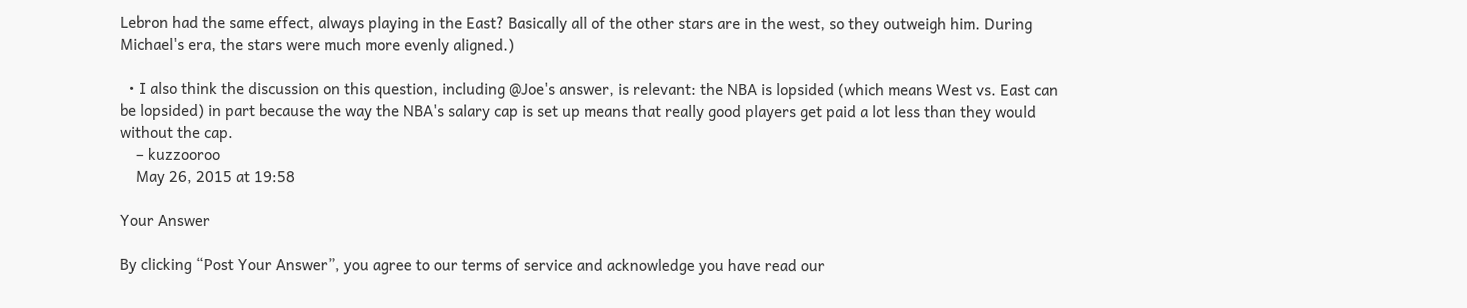Lebron had the same effect, always playing in the East? Basically all of the other stars are in the west, so they outweigh him. During Michael's era, the stars were much more evenly aligned.)

  • I also think the discussion on this question, including @Joe's answer, is relevant: the NBA is lopsided (which means West vs. East can be lopsided) in part because the way the NBA's salary cap is set up means that really good players get paid a lot less than they would without the cap.
    – kuzzooroo
    May 26, 2015 at 19:58

Your Answer

By clicking “Post Your Answer”, you agree to our terms of service and acknowledge you have read our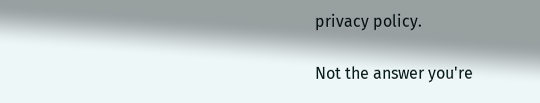privacy policy.

Not the answer you're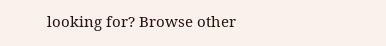looking for? Browse other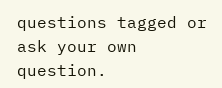questions tagged or ask your own question.